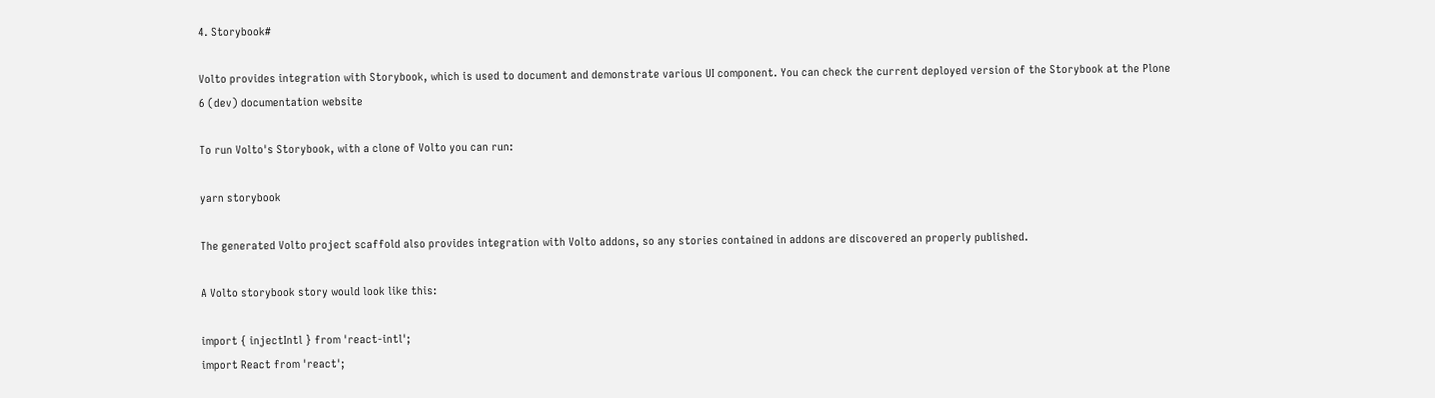4. Storybook#

Volto provides integration with Storybook, which is used to document and demonstrate various UI component. You can check the current deployed version of the Storybook at the Plone 6 (dev) documentation website

To run Volto's Storybook, with a clone of Volto you can run:

yarn storybook

The generated Volto project scaffold also provides integration with Volto addons, so any stories contained in addons are discovered an properly published.

A Volto storybook story would look like this:

import { injectIntl } from 'react-intl';
import React from 'react';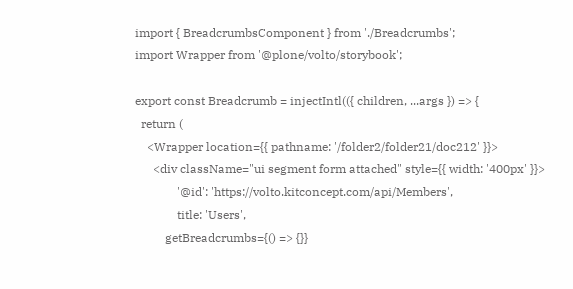import { BreadcrumbsComponent } from './Breadcrumbs';
import Wrapper from '@plone/volto/storybook';

export const Breadcrumb = injectIntl(({ children, ...args }) => {
  return (
    <Wrapper location={{ pathname: '/folder2/folder21/doc212' }}>
      <div className="ui segment form attached" style={{ width: '400px' }}>
              '@id': 'https://volto.kitconcept.com/api/Members',
              title: 'Users',
          getBreadcrumbs={() => {}}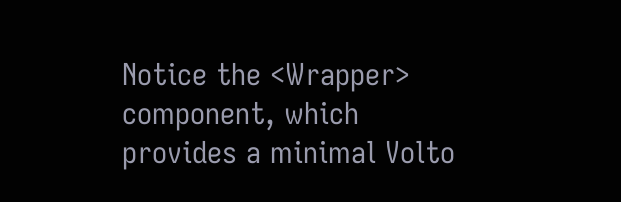Notice the <Wrapper> component, which provides a minimal Volto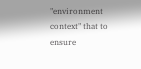"environment context" that to ensure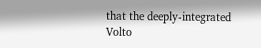that the deeply-integrated Volto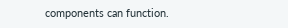components can function.